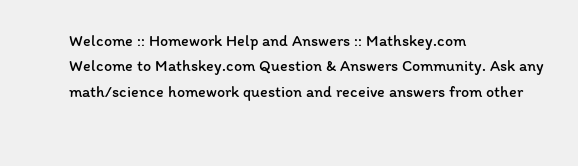Welcome :: Homework Help and Answers :: Mathskey.com
Welcome to Mathskey.com Question & Answers Community. Ask any math/science homework question and receive answers from other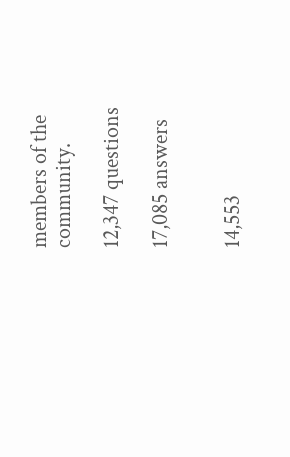members of the community.

12,347 questions

17,085 answers


14,553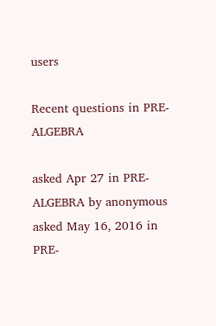users

Recent questions in PRE-ALGEBRA

asked Apr 27 in PRE-ALGEBRA by anonymous
asked May 16, 2016 in PRE-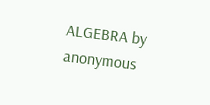ALGEBRA by anonymous